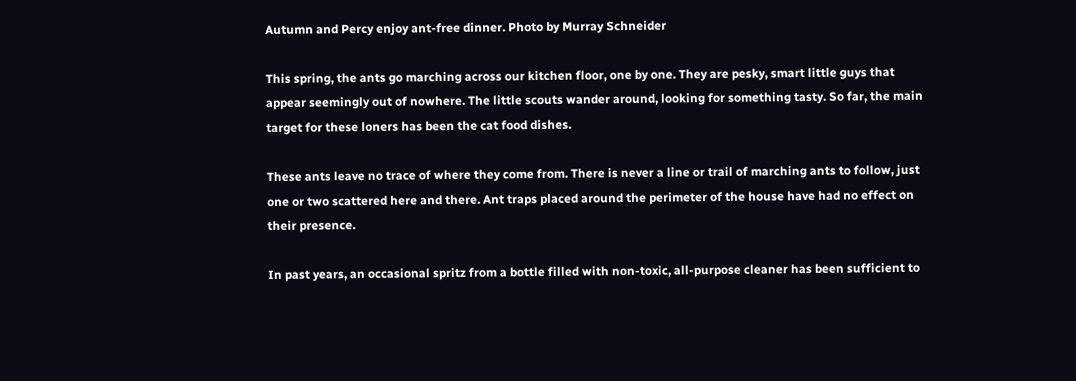Autumn and Percy enjoy ant-free dinner. Photo by Murray Schneider

This spring, the ants go marching across our kitchen floor, one by one. They are pesky, smart little guys that appear seemingly out of nowhere. The little scouts wander around, looking for something tasty. So far, the main target for these loners has been the cat food dishes.

These ants leave no trace of where they come from. There is never a line or trail of marching ants to follow, just one or two scattered here and there. Ant traps placed around the perimeter of the house have had no effect on their presence.

In past years, an occasional spritz from a bottle filled with non-toxic, all-purpose cleaner has been sufficient to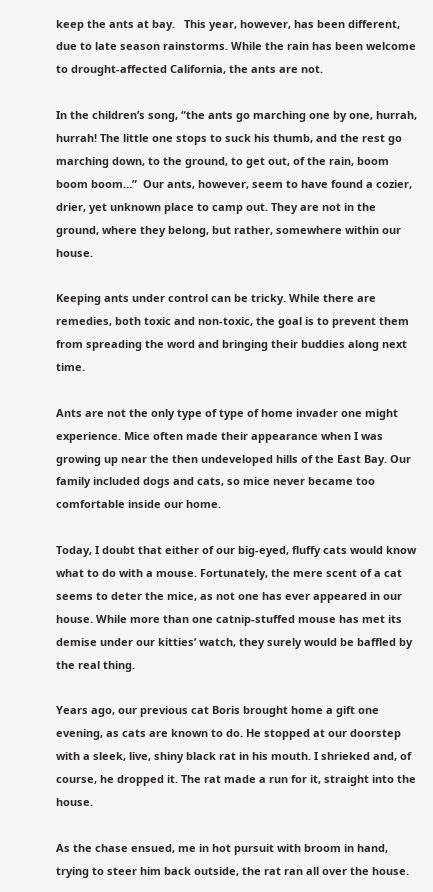keep the ants at bay.   This year, however, has been different, due to late season rainstorms. While the rain has been welcome to drought-affected California, the ants are not.

In the children’s song, “the ants go marching one by one, hurrah, hurrah! The little one stops to suck his thumb, and the rest go marching down, to the ground, to get out, of the rain, boom boom boom…”  Our ants, however, seem to have found a cozier, drier, yet unknown place to camp out. They are not in the ground, where they belong, but rather, somewhere within our house.

Keeping ants under control can be tricky. While there are remedies, both toxic and non-toxic, the goal is to prevent them from spreading the word and bringing their buddies along next time.

Ants are not the only type of type of home invader one might experience. Mice often made their appearance when I was growing up near the then undeveloped hills of the East Bay. Our family included dogs and cats, so mice never became too comfortable inside our home.

Today, I doubt that either of our big-eyed, fluffy cats would know what to do with a mouse. Fortunately, the mere scent of a cat seems to deter the mice, as not one has ever appeared in our house. While more than one catnip-stuffed mouse has met its demise under our kitties’ watch, they surely would be baffled by the real thing.

Years ago, our previous cat Boris brought home a gift one evening, as cats are known to do. He stopped at our doorstep with a sleek, live, shiny black rat in his mouth. I shrieked and, of course, he dropped it. The rat made a run for it, straight into the house.

As the chase ensued, me in hot pursuit with broom in hand, trying to steer him back outside, the rat ran all over the house.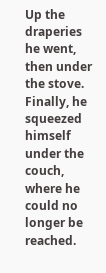Up the draperies he went, then under the stove.  Finally, he squeezed himself under the couch, where he could no longer be reached.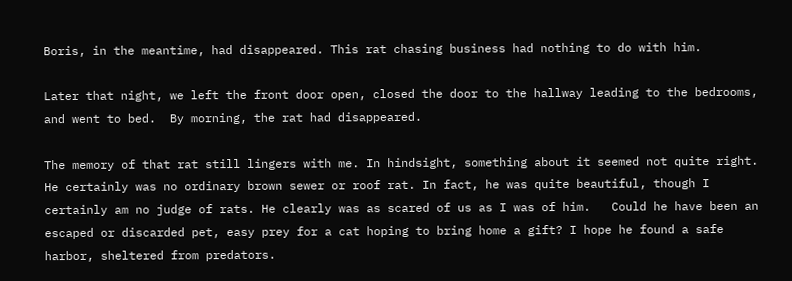Boris, in the meantime, had disappeared. This rat chasing business had nothing to do with him.

Later that night, we left the front door open, closed the door to the hallway leading to the bedrooms, and went to bed.  By morning, the rat had disappeared.

The memory of that rat still lingers with me. In hindsight, something about it seemed not quite right. He certainly was no ordinary brown sewer or roof rat. In fact, he was quite beautiful, though I certainly am no judge of rats. He clearly was as scared of us as I was of him.   Could he have been an escaped or discarded pet, easy prey for a cat hoping to bring home a gift? I hope he found a safe harbor, sheltered from predators.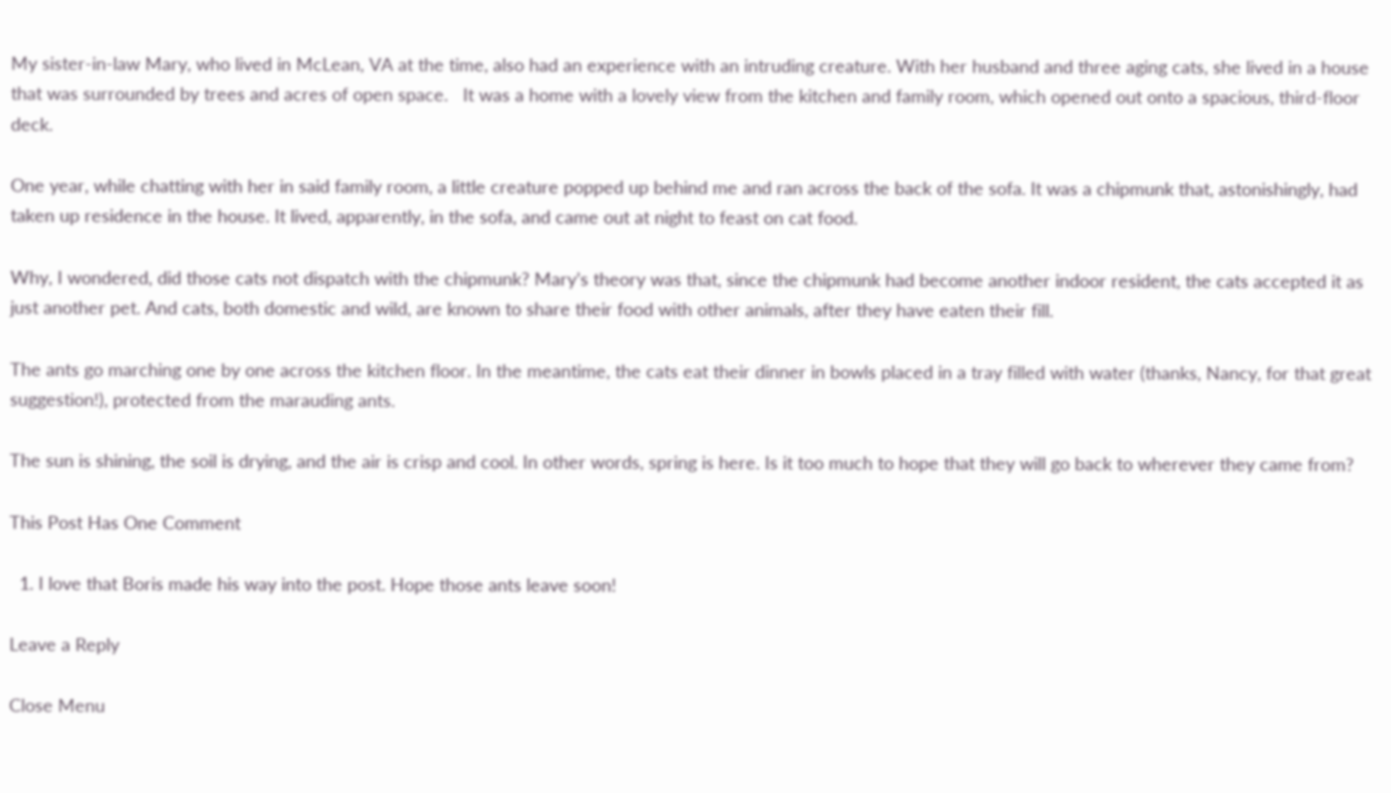My sister-in-law Mary, who lived in McLean, VA at the time, also had an experience with an intruding creature. With her husband and three aging cats, she lived in a house that was surrounded by trees and acres of open space.   It was a home with a lovely view from the kitchen and family room, which opened out onto a spacious, third-floor deck.

One year, while chatting with her in said family room, a little creature popped up behind me and ran across the back of the sofa. It was a chipmunk that, astonishingly, had taken up residence in the house. It lived, apparently, in the sofa, and came out at night to feast on cat food.

Why, I wondered, did those cats not dispatch with the chipmunk? Mary’s theory was that, since the chipmunk had become another indoor resident, the cats accepted it as just another pet. And cats, both domestic and wild, are known to share their food with other animals, after they have eaten their fill.

The ants go marching one by one across the kitchen floor. In the meantime, the cats eat their dinner in bowls placed in a tray filled with water (thanks, Nancy, for that great suggestion!), protected from the marauding ants.

The sun is shining, the soil is drying, and the air is crisp and cool. In other words, spring is here. Is it too much to hope that they will go back to wherever they came from?

This Post Has One Comment

  1. I love that Boris made his way into the post. Hope those ants leave soon!

Leave a Reply

Close Menu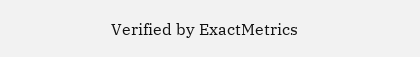Verified by ExactMetrics